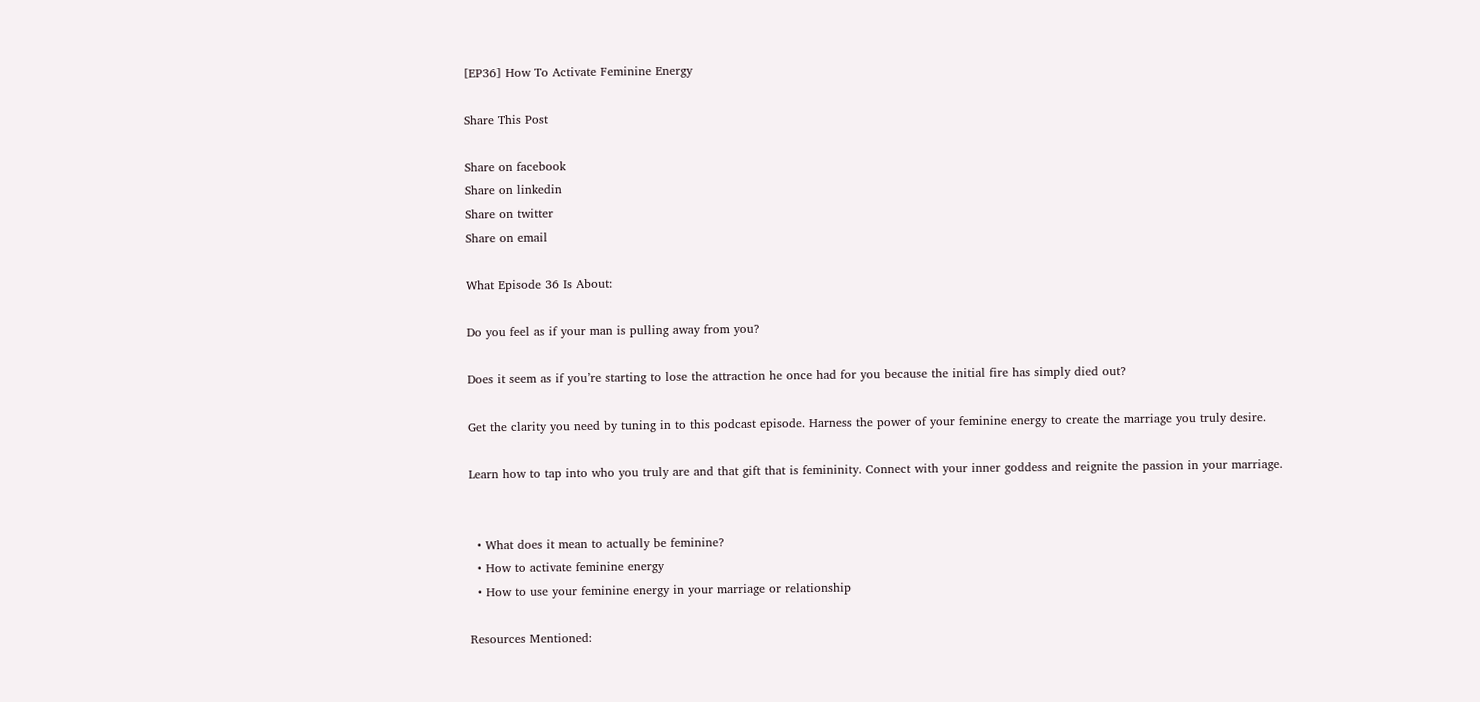[EP36] How To Activate Feminine Energy

Share This Post

Share on facebook
Share on linkedin
Share on twitter
Share on email

What Episode 36 Is About:

Do you feel as if your man is pulling away from you?

Does it seem as if you’re starting to lose the attraction he once had for you because the initial fire has simply died out?

Get the clarity you need by tuning in to this podcast episode. Harness the power of your feminine energy to create the marriage you truly desire.

Learn how to tap into who you truly are and that gift that is femininity. Connect with your inner goddess and reignite the passion in your marriage.


  • What does it mean to actually be feminine?
  • How to activate feminine energy
  • How to use your feminine energy in your marriage or relationship

Resources Mentioned: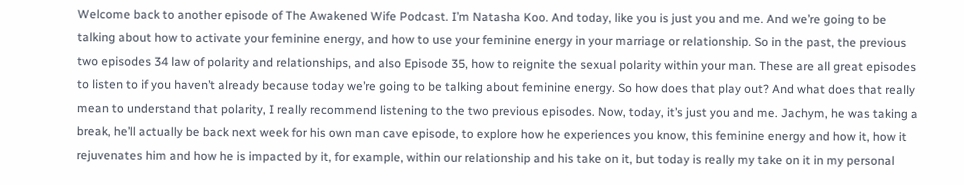Welcome back to another episode of The Awakened Wife Podcast. I’m Natasha Koo. And today, like you is just you and me. And we’re going to be talking about how to activate your feminine energy, and how to use your feminine energy in your marriage or relationship. So in the past, the previous two episodes 34 law of polarity and relationships, and also Episode 35, how to reignite the sexual polarity within your man. These are all great episodes to listen to if you haven’t already because today we’re going to be talking about feminine energy. So how does that play out? And what does that really mean to understand that polarity, I really recommend listening to the two previous episodes. Now, today, it’s just you and me. Jachym, he was taking a break, he’ll actually be back next week for his own man cave episode, to explore how he experiences you know, this feminine energy and how it, how it rejuvenates him and how he is impacted by it, for example, within our relationship and his take on it, but today is really my take on it in my personal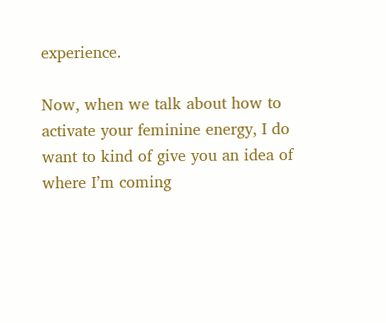experience.

Now, when we talk about how to activate your feminine energy, I do want to kind of give you an idea of where I’m coming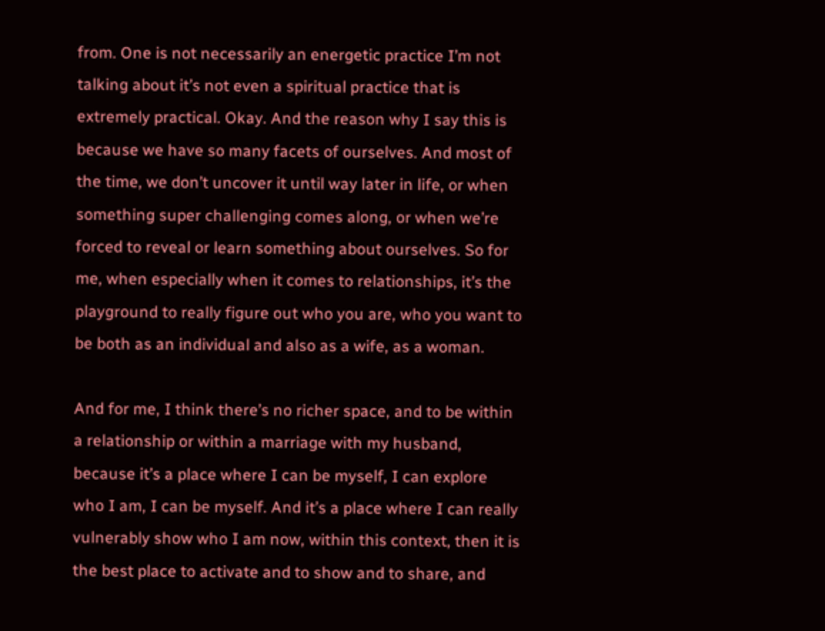from. One is not necessarily an energetic practice I’m not talking about it’s not even a spiritual practice that is extremely practical. Okay. And the reason why I say this is because we have so many facets of ourselves. And most of the time, we don’t uncover it until way later in life, or when something super challenging comes along, or when we’re forced to reveal or learn something about ourselves. So for me, when especially when it comes to relationships, it’s the playground to really figure out who you are, who you want to be both as an individual and also as a wife, as a woman.

And for me, I think there’s no richer space, and to be within a relationship or within a marriage with my husband, because it’s a place where I can be myself, I can explore who I am, I can be myself. And it’s a place where I can really vulnerably show who I am now, within this context, then it is the best place to activate and to show and to share, and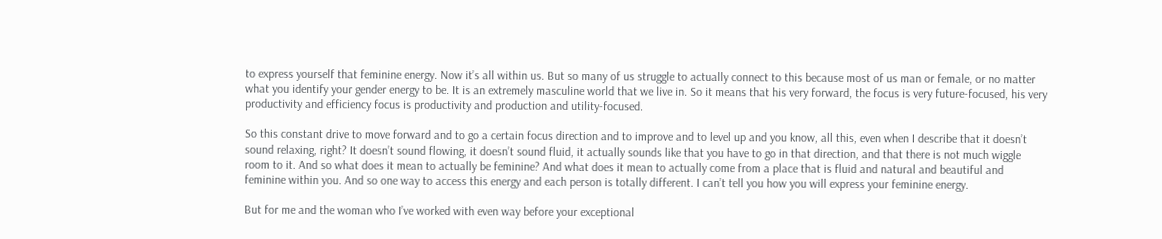to express yourself that feminine energy. Now it’s all within us. But so many of us struggle to actually connect to this because most of us man or female, or no matter what you identify your gender energy to be. It is an extremely masculine world that we live in. So it means that his very forward, the focus is very future-focused, his very productivity and efficiency focus is productivity and production and utility-focused.

So this constant drive to move forward and to go a certain focus direction and to improve and to level up and you know, all this, even when I describe that it doesn’t sound relaxing, right? It doesn’t sound flowing, it doesn’t sound fluid, it actually sounds like that you have to go in that direction, and that there is not much wiggle room to it. And so what does it mean to actually be feminine? And what does it mean to actually come from a place that is fluid and natural and beautiful and feminine within you. And so one way to access this energy and each person is totally different. I can’t tell you how you will express your feminine energy.

But for me and the woman who I’ve worked with even way before your exceptional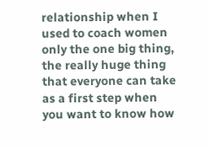relationship when I used to coach women only the one big thing, the really huge thing that everyone can take as a first step when you want to know how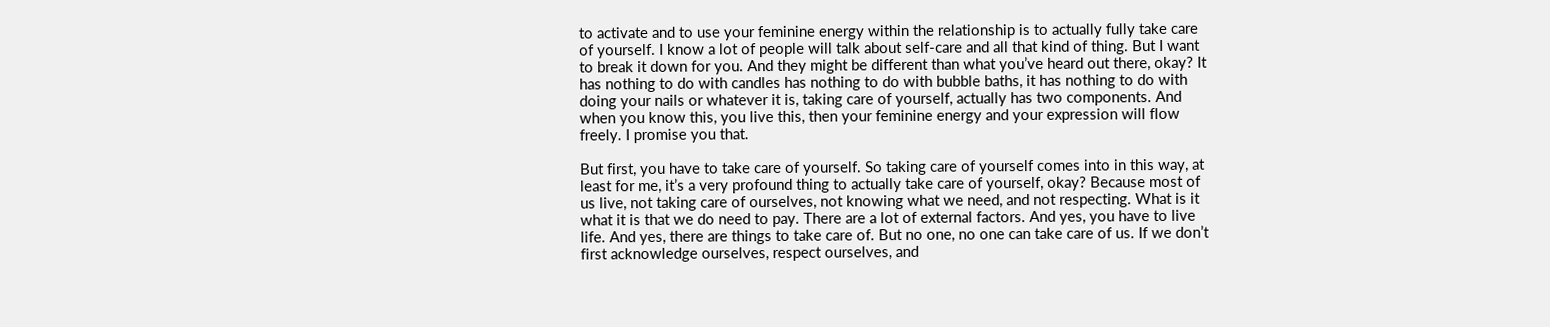to activate and to use your feminine energy within the relationship is to actually fully take care of yourself. I know a lot of people will talk about self-care and all that kind of thing. But I want to break it down for you. And they might be different than what you’ve heard out there, okay? It has nothing to do with candles has nothing to do with bubble baths, it has nothing to do with doing your nails or whatever it is, taking care of yourself, actually has two components. And when you know this, you live this, then your feminine energy and your expression will flow freely. I promise you that.

But first, you have to take care of yourself. So taking care of yourself comes into in this way, at least for me, it’s a very profound thing to actually take care of yourself, okay? Because most of us live, not taking care of ourselves, not knowing what we need, and not respecting. What is it what it is that we do need to pay. There are a lot of external factors. And yes, you have to live life. And yes, there are things to take care of. But no one, no one can take care of us. If we don’t first acknowledge ourselves, respect ourselves, and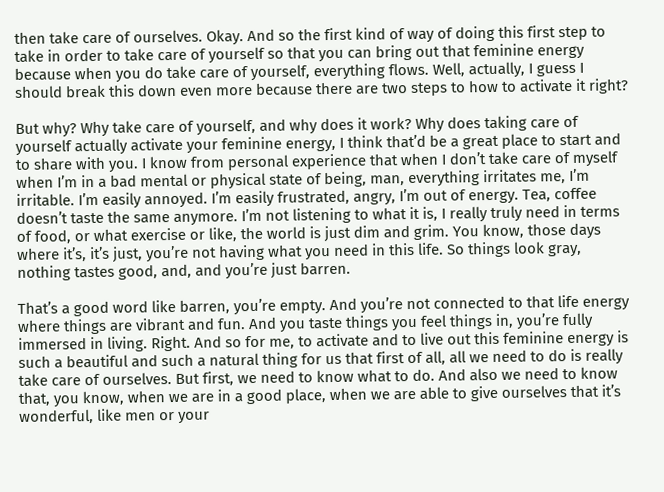then take care of ourselves. Okay. And so the first kind of way of doing this first step to take in order to take care of yourself so that you can bring out that feminine energy because when you do take care of yourself, everything flows. Well, actually, I guess I should break this down even more because there are two steps to how to activate it right?

But why? Why take care of yourself, and why does it work? Why does taking care of yourself actually activate your feminine energy, I think that’d be a great place to start and to share with you. I know from personal experience that when I don’t take care of myself when I’m in a bad mental or physical state of being, man, everything irritates me, I’m irritable. I’m easily annoyed. I’m easily frustrated, angry, I’m out of energy. Tea, coffee doesn’t taste the same anymore. I’m not listening to what it is, I really truly need in terms of food, or what exercise or like, the world is just dim and grim. You know, those days where it’s, it’s just, you’re not having what you need in this life. So things look gray, nothing tastes good, and, and you’re just barren.

That’s a good word like barren, you’re empty. And you’re not connected to that life energy where things are vibrant and fun. And you taste things you feel things in, you’re fully immersed in living. Right. And so for me, to activate and to live out this feminine energy is such a beautiful and such a natural thing for us that first of all, all we need to do is really take care of ourselves. But first, we need to know what to do. And also we need to know that, you know, when we are in a good place, when we are able to give ourselves that it’s wonderful, like men or your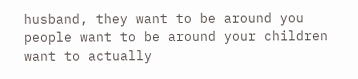husband, they want to be around you people want to be around your children want to actually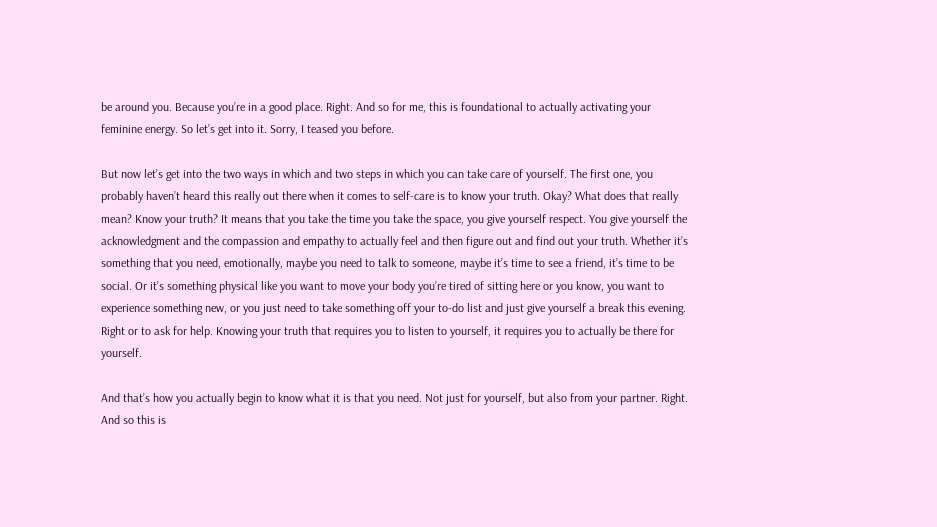be around you. Because you’re in a good place. Right. And so for me, this is foundational to actually activating your feminine energy. So let’s get into it. Sorry, I teased you before.

But now let’s get into the two ways in which and two steps in which you can take care of yourself. The first one, you probably haven’t heard this really out there when it comes to self-care is to know your truth. Okay? What does that really mean? Know your truth? It means that you take the time you take the space, you give yourself respect. You give yourself the acknowledgment and the compassion and empathy to actually feel and then figure out and find out your truth. Whether it’s something that you need, emotionally, maybe you need to talk to someone, maybe it’s time to see a friend, it’s time to be social. Or it’s something physical like you want to move your body you’re tired of sitting here or you know, you want to experience something new, or you just need to take something off your to-do list and just give yourself a break this evening. Right or to ask for help. Knowing your truth that requires you to listen to yourself, it requires you to actually be there for yourself.

And that’s how you actually begin to know what it is that you need. Not just for yourself, but also from your partner. Right. And so this is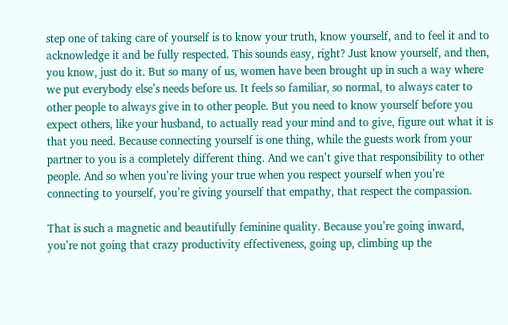step one of taking care of yourself is to know your truth, know yourself, and to feel it and to acknowledge it and be fully respected. This sounds easy, right? Just know yourself, and then, you know, just do it. But so many of us, women have been brought up in such a way where we put everybody else’s needs before us. It feels so familiar, so normal, to always cater to other people to always give in to other people. But you need to know yourself before you expect others, like your husband, to actually read your mind and to give, figure out what it is that you need. Because connecting yourself is one thing, while the guests work from your partner to you is a completely different thing. And we can’t give that responsibility to other people. And so when you’re living your true when you respect yourself when you’re connecting to yourself, you’re giving yourself that empathy, that respect the compassion.

That is such a magnetic and beautifully feminine quality. Because you’re going inward, you’re not going that crazy productivity effectiveness, going up, climbing up the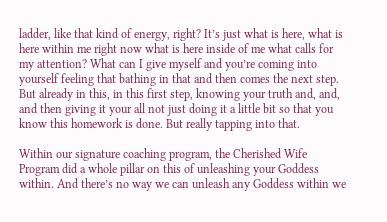ladder, like that kind of energy, right? It’s just what is here, what is here within me right now what is here inside of me what calls for my attention? What can I give myself and you’re coming into yourself feeling that bathing in that and then comes the next step. But already in this, in this first step, knowing your truth and, and, and then giving it your all not just doing it a little bit so that you know this homework is done. But really tapping into that.

Within our signature coaching program, the Cherished Wife Program did a whole pillar on this of unleashing your Goddess within. And there’s no way we can unleash any Goddess within we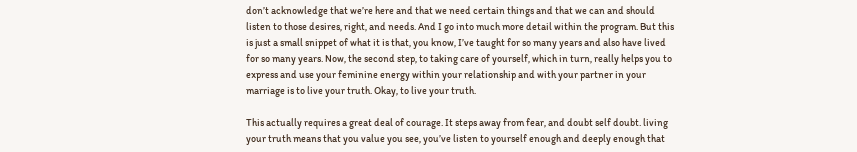don’t acknowledge that we’re here and that we need certain things and that we can and should listen to those desires, right, and needs. And I go into much more detail within the program. But this is just a small snippet of what it is that, you know, I’ve taught for so many years and also have lived for so many years. Now, the second step, to taking care of yourself, which in turn, really helps you to express and use your feminine energy within your relationship and with your partner in your marriage is to live your truth. Okay, to live your truth.

This actually requires a great deal of courage. It steps away from fear, and doubt self doubt. living your truth means that you value you see, you’ve listen to yourself enough and deeply enough that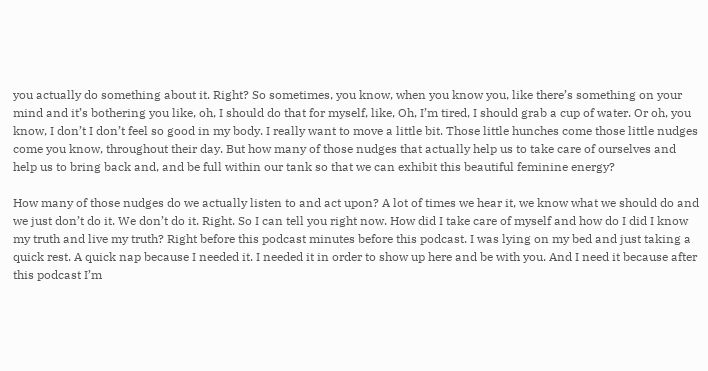you actually do something about it. Right? So sometimes, you know, when you know you, like there’s something on your mind and it’s bothering you like, oh, I should do that for myself, like, Oh, I’m tired, I should grab a cup of water. Or oh, you know, I don’t I don’t feel so good in my body. I really want to move a little bit. Those little hunches come those little nudges come you know, throughout their day. But how many of those nudges that actually help us to take care of ourselves and help us to bring back and, and be full within our tank so that we can exhibit this beautiful feminine energy?

How many of those nudges do we actually listen to and act upon? A lot of times we hear it, we know what we should do and we just don’t do it. We don’t do it. Right. So I can tell you right now. How did I take care of myself and how do I did I know my truth and live my truth? Right before this podcast minutes before this podcast. I was lying on my bed and just taking a quick rest. A quick nap because I needed it. I needed it in order to show up here and be with you. And I need it because after this podcast I’m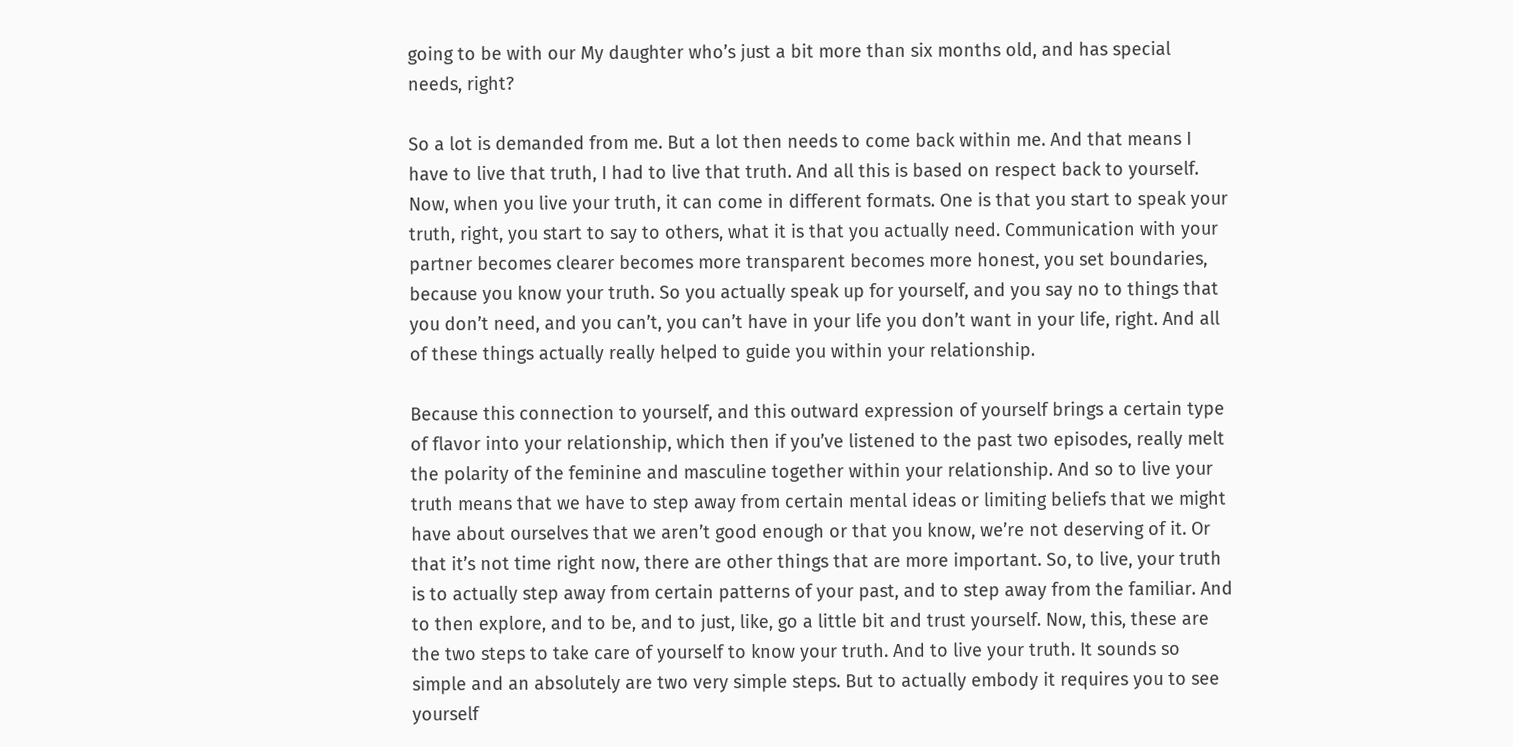going to be with our My daughter who’s just a bit more than six months old, and has special needs, right?

So a lot is demanded from me. But a lot then needs to come back within me. And that means I have to live that truth, I had to live that truth. And all this is based on respect back to yourself. Now, when you live your truth, it can come in different formats. One is that you start to speak your truth, right, you start to say to others, what it is that you actually need. Communication with your partner becomes clearer becomes more transparent becomes more honest, you set boundaries, because you know your truth. So you actually speak up for yourself, and you say no to things that you don’t need, and you can’t, you can’t have in your life you don’t want in your life, right. And all of these things actually really helped to guide you within your relationship.

Because this connection to yourself, and this outward expression of yourself brings a certain type of flavor into your relationship, which then if you’ve listened to the past two episodes, really melt the polarity of the feminine and masculine together within your relationship. And so to live your truth means that we have to step away from certain mental ideas or limiting beliefs that we might have about ourselves that we aren’t good enough or that you know, we’re not deserving of it. Or that it’s not time right now, there are other things that are more important. So, to live, your truth is to actually step away from certain patterns of your past, and to step away from the familiar. And to then explore, and to be, and to just, like, go a little bit and trust yourself. Now, this, these are the two steps to take care of yourself to know your truth. And to live your truth. It sounds so simple and an absolutely are two very simple steps. But to actually embody it requires you to see yourself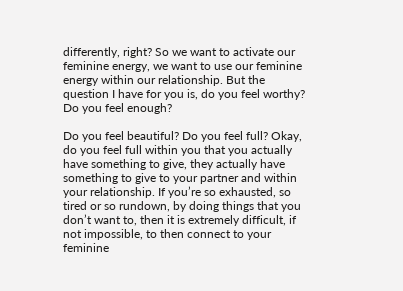differently, right? So we want to activate our feminine energy, we want to use our feminine energy within our relationship. But the question I have for you is, do you feel worthy? Do you feel enough?

Do you feel beautiful? Do you feel full? Okay, do you feel full within you that you actually have something to give, they actually have something to give to your partner and within your relationship. If you’re so exhausted, so tired or so rundown, by doing things that you don’t want to, then it is extremely difficult, if not impossible, to then connect to your feminine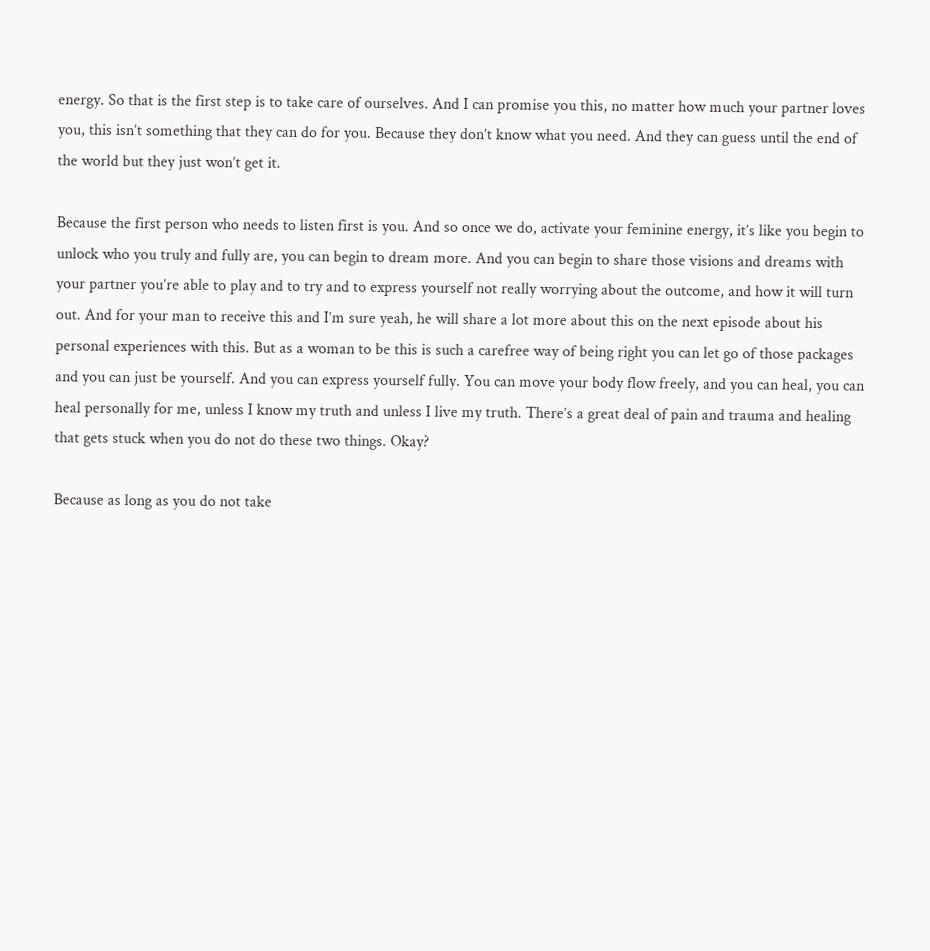energy. So that is the first step is to take care of ourselves. And I can promise you this, no matter how much your partner loves you, this isn’t something that they can do for you. Because they don’t know what you need. And they can guess until the end of the world but they just won’t get it.

Because the first person who needs to listen first is you. And so once we do, activate your feminine energy, it’s like you begin to unlock who you truly and fully are, you can begin to dream more. And you can begin to share those visions and dreams with your partner you’re able to play and to try and to express yourself not really worrying about the outcome, and how it will turn out. And for your man to receive this and I’m sure yeah, he will share a lot more about this on the next episode about his personal experiences with this. But as a woman to be this is such a carefree way of being right you can let go of those packages and you can just be yourself. And you can express yourself fully. You can move your body flow freely, and you can heal, you can heal personally for me, unless I know my truth and unless I live my truth. There’s a great deal of pain and trauma and healing that gets stuck when you do not do these two things. Okay?

Because as long as you do not take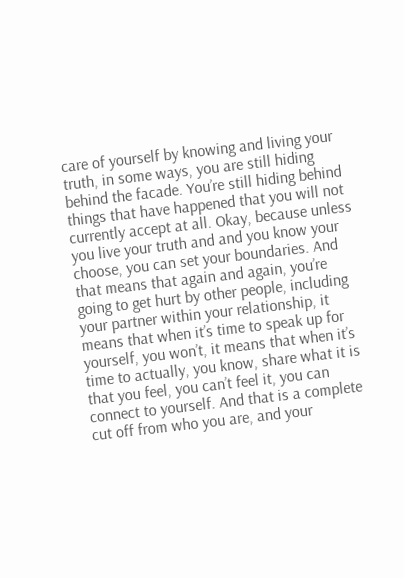care of yourself by knowing and living your truth, in some ways, you are still hiding behind the facade. You’re still hiding behind things that have happened that you will not currently accept at all. Okay, because unless you live your truth and and you know your choose, you can set your boundaries. And that means that again and again, you’re going to get hurt by other people, including your partner within your relationship, it means that when it’s time to speak up for yourself, you won’t, it means that when it’s time to actually, you know, share what it is that you feel, you can’t feel it, you can connect to yourself. And that is a complete cut off from who you are, and your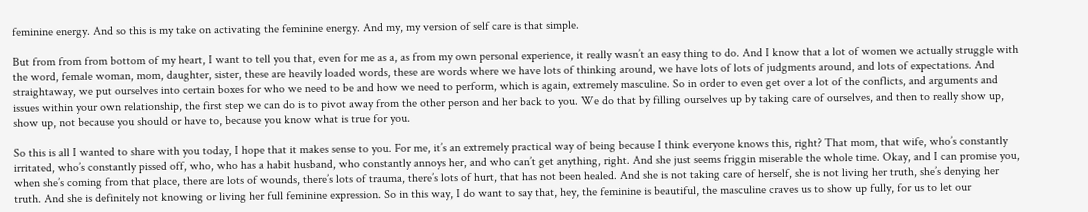feminine energy. And so this is my take on activating the feminine energy. And my, my version of self care is that simple.

But from from from bottom of my heart, I want to tell you that, even for me as a, as from my own personal experience, it really wasn’t an easy thing to do. And I know that a lot of women we actually struggle with the word, female woman, mom, daughter, sister, these are heavily loaded words, these are words where we have lots of thinking around, we have lots of lots of judgments around, and lots of expectations. And straightaway, we put ourselves into certain boxes for who we need to be and how we need to perform, which is again, extremely masculine. So in order to even get over a lot of the conflicts, and arguments and issues within your own relationship, the first step we can do is to pivot away from the other person and her back to you. We do that by filling ourselves up by taking care of ourselves, and then to really show up, show up, not because you should or have to, because you know what is true for you.

So this is all I wanted to share with you today, I hope that it makes sense to you. For me, it’s an extremely practical way of being because I think everyone knows this, right? That mom, that wife, who’s constantly irritated, who’s constantly pissed off, who, who has a habit husband, who constantly annoys her, and who can’t get anything, right. And she just seems friggin miserable the whole time. Okay, and I can promise you, when she’s coming from that place, there are lots of wounds, there’s lots of trauma, there’s lots of hurt, that has not been healed. And she is not taking care of herself, she is not living her truth, she’s denying her truth. And she is definitely not knowing or living her full feminine expression. So in this way, I do want to say that, hey, the feminine is beautiful, the masculine craves us to show up fully, for us to let our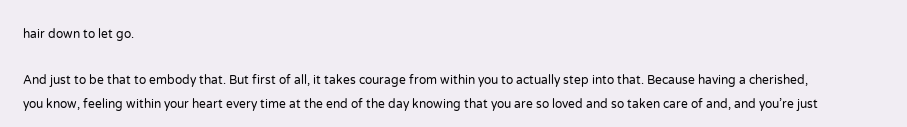hair down to let go.

And just to be that to embody that. But first of all, it takes courage from within you to actually step into that. Because having a cherished, you know, feeling within your heart every time at the end of the day knowing that you are so loved and so taken care of and, and you’re just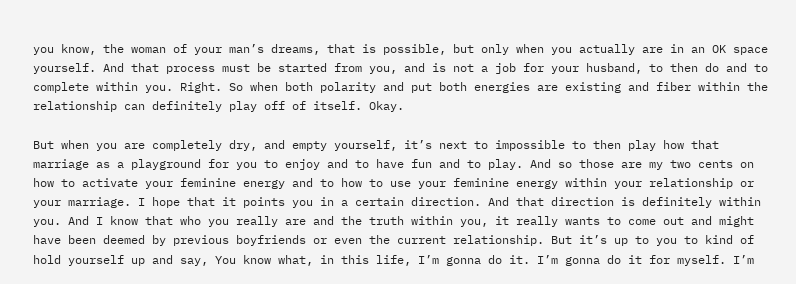you know, the woman of your man’s dreams, that is possible, but only when you actually are in an OK space yourself. And that process must be started from you, and is not a job for your husband, to then do and to complete within you. Right. So when both polarity and put both energies are existing and fiber within the relationship can definitely play off of itself. Okay.

But when you are completely dry, and empty yourself, it’s next to impossible to then play how that marriage as a playground for you to enjoy and to have fun and to play. And so those are my two cents on how to activate your feminine energy and to how to use your feminine energy within your relationship or your marriage. I hope that it points you in a certain direction. And that direction is definitely within you. And I know that who you really are and the truth within you, it really wants to come out and might have been deemed by previous boyfriends or even the current relationship. But it’s up to you to kind of hold yourself up and say, You know what, in this life, I’m gonna do it. I’m gonna do it for myself. I’m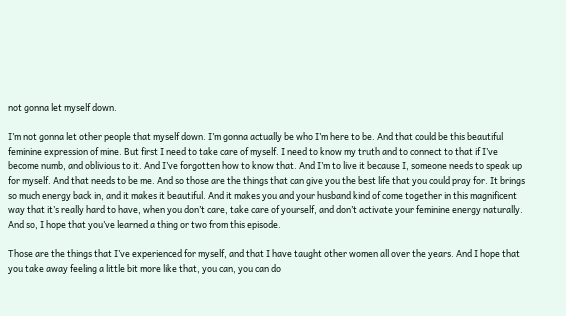not gonna let myself down.

I’m not gonna let other people that myself down. I’m gonna actually be who I’m here to be. And that could be this beautiful feminine expression of mine. But first I need to take care of myself. I need to know my truth and to connect to that if I’ve become numb, and oblivious to it. And I’ve forgotten how to know that. And I’m to live it because I, someone needs to speak up for myself. And that needs to be me. And so those are the things that can give you the best life that you could pray for. It brings so much energy back in, and it makes it beautiful. And it makes you and your husband kind of come together in this magnificent way that it’s really hard to have, when you don’t care, take care of yourself, and don’t activate your feminine energy naturally. And so, I hope that you’ve learned a thing or two from this episode.

Those are the things that I’ve experienced for myself, and that I have taught other women all over the years. And I hope that you take away feeling a little bit more like that, you can, you can do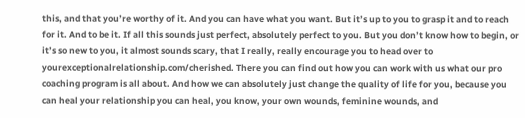this, and that you’re worthy of it. And you can have what you want. But it’s up to you to grasp it and to reach for it. And to be it. If all this sounds just perfect, absolutely perfect to you. But you don’t know how to begin, or it’s so new to you, it almost sounds scary, that I really, really encourage you to head over to yourexceptionalrelationship.com/cherished. There you can find out how you can work with us what our pro coaching program is all about. And how we can absolutely just change the quality of life for you, because you can heal your relationship you can heal, you know, your own wounds, feminine wounds, and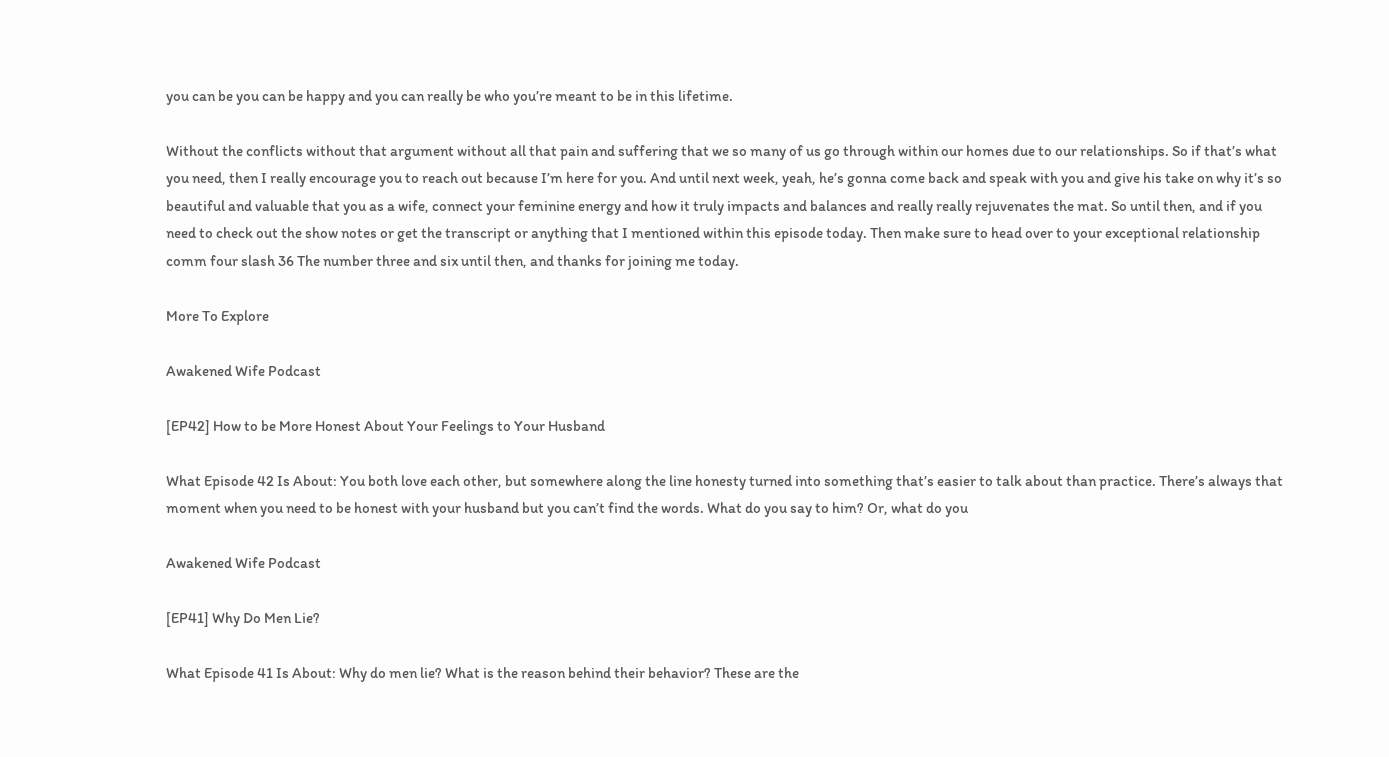you can be you can be happy and you can really be who you’re meant to be in this lifetime.

Without the conflicts without that argument without all that pain and suffering that we so many of us go through within our homes due to our relationships. So if that’s what you need, then I really encourage you to reach out because I’m here for you. And until next week, yeah, he’s gonna come back and speak with you and give his take on why it’s so beautiful and valuable that you as a wife, connect your feminine energy and how it truly impacts and balances and really really rejuvenates the mat. So until then, and if you need to check out the show notes or get the transcript or anything that I mentioned within this episode today. Then make sure to head over to your exceptional relationship comm four slash 36 The number three and six until then, and thanks for joining me today.

More To Explore

Awakened Wife Podcast

[EP42] How to be More Honest About Your Feelings to Your Husband

What Episode 42 Is About: You both love each other, but somewhere along the line honesty turned into something that’s easier to talk about than practice. There’s always that moment when you need to be honest with your husband but you can’t find the words. What do you say to him? Or, what do you

Awakened Wife Podcast

[EP41] Why Do Men Lie?

What Episode 41 Is About: Why do men lie? What is the reason behind their behavior? These are the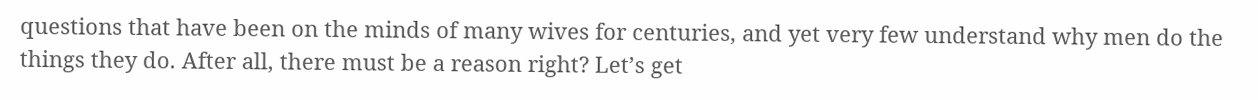questions that have been on the minds of many wives for centuries, and yet very few understand why men do the things they do. After all, there must be a reason right? Let’s get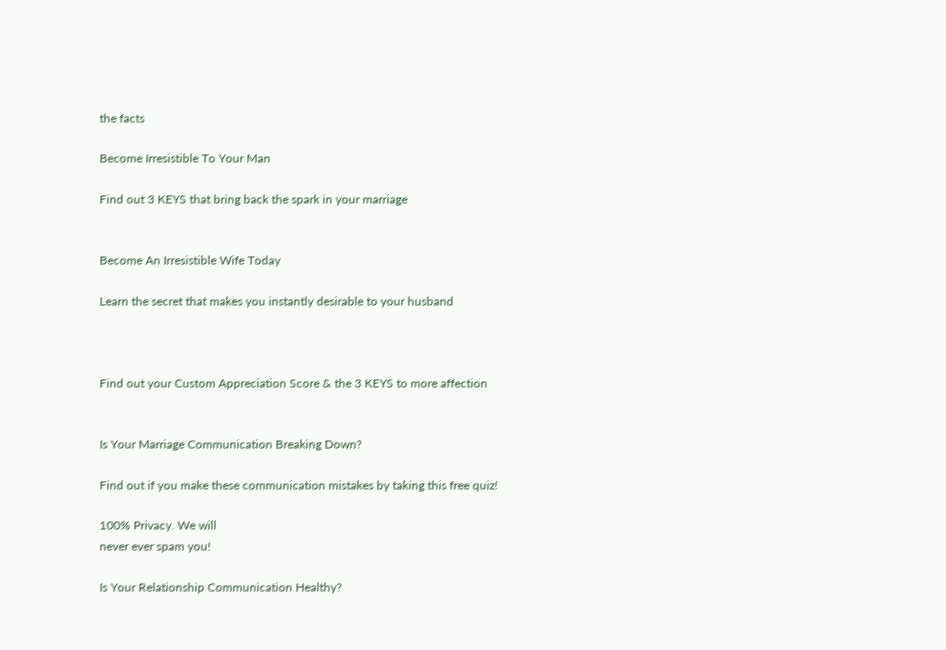the facts

Become Irresistible To Your Man

Find out 3 KEYS that bring back the spark in your marriage


Become An Irresistible Wife Today

Learn the secret that makes you instantly desirable to your husband



Find out your Custom Appreciation Score & the 3 KEYS to more affection


Is Your Marriage Communication Breaking Down?

Find out if you make these communication mistakes by taking this free quiz!

100% Privacy. We will
never ever spam you!

Is Your Relationship Communication Healthy?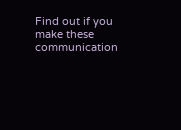Find out if you make these communication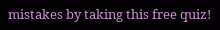mistakes by taking this free quiz!